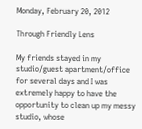Monday, February 20, 2012

Through Friendly Lens

My friends stayed in my studio/guest apartment/office for several days and I was extremely happy to have the opportunity to clean up my messy studio, whose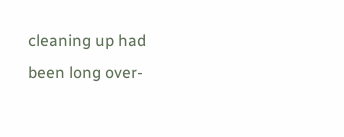cleaning up had been long over-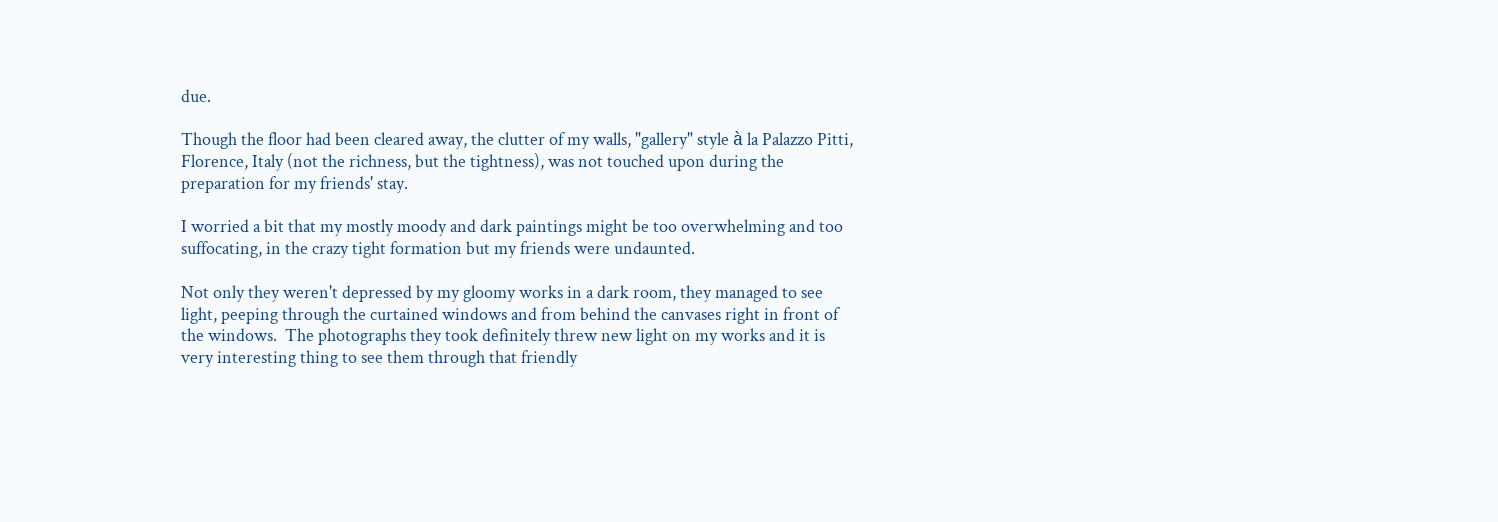due.

Though the floor had been cleared away, the clutter of my walls, "gallery" style à la Palazzo Pitti, Florence, Italy (not the richness, but the tightness), was not touched upon during the preparation for my friends' stay.

I worried a bit that my mostly moody and dark paintings might be too overwhelming and too suffocating, in the crazy tight formation but my friends were undaunted.

Not only they weren't depressed by my gloomy works in a dark room, they managed to see light, peeping through the curtained windows and from behind the canvases right in front of the windows.  The photographs they took definitely threw new light on my works and it is very interesting thing to see them through that friendly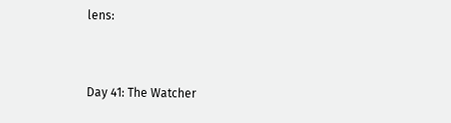lens:


Day 41: The Watcher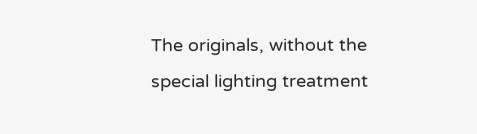The originals, without the special lighting treatment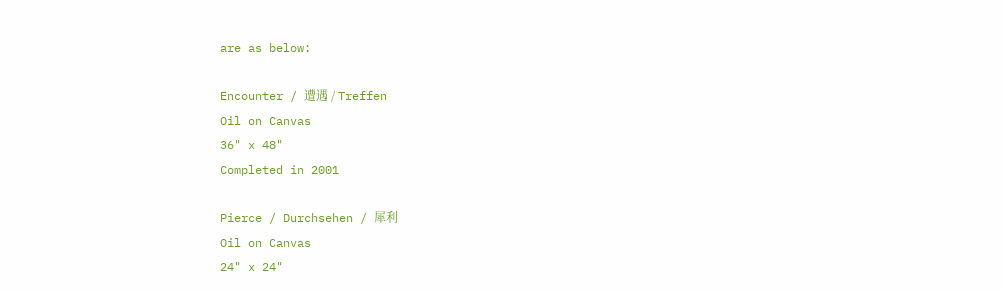are as below:

Encounter / 遭遇 / Treffen
Oil on Canvas
36" x 48"
Completed in 2001

Pierce / Durchsehen / 犀利
Oil on Canvas
24" x 24"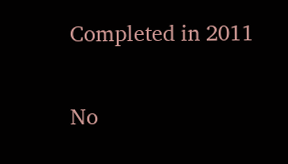Completed in 2011

No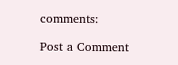comments:

Post a Comment